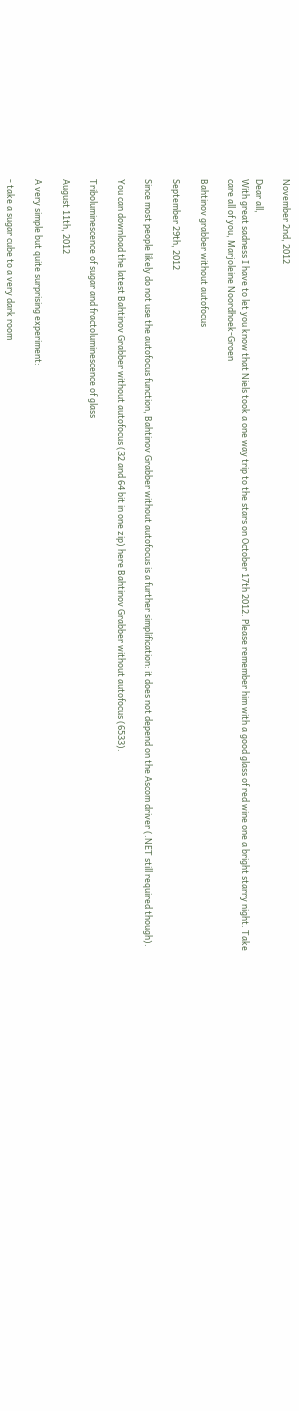November 2nd, 2012

Dear all,
With great sadness I have to let you know that Niels took a one way trip to the stars on October 17th 2012. Please remember him with a good glass of red wine one a bright starry night. Take care all of you, Marjoleine Noordhoek-Groen

Bahtinov grabber without autofocus

September 29th, 2012

Since most people likely do not use the autofocus function, Bahtinov Grabber without autofocus is a further simplification: it does not depend on the Ascom driver (.NET still required though).

You can download the latest Bahtinov Grabber without autofocus (32 and 64 bit in one zip) here Bahtinov Grabber without autofocus (6533).

Triboluminescence of sugar and fractoluminescence of glass

August 11th, 2012

A very simple but quite surprising experiment:

- take a sugar cube to a very dark room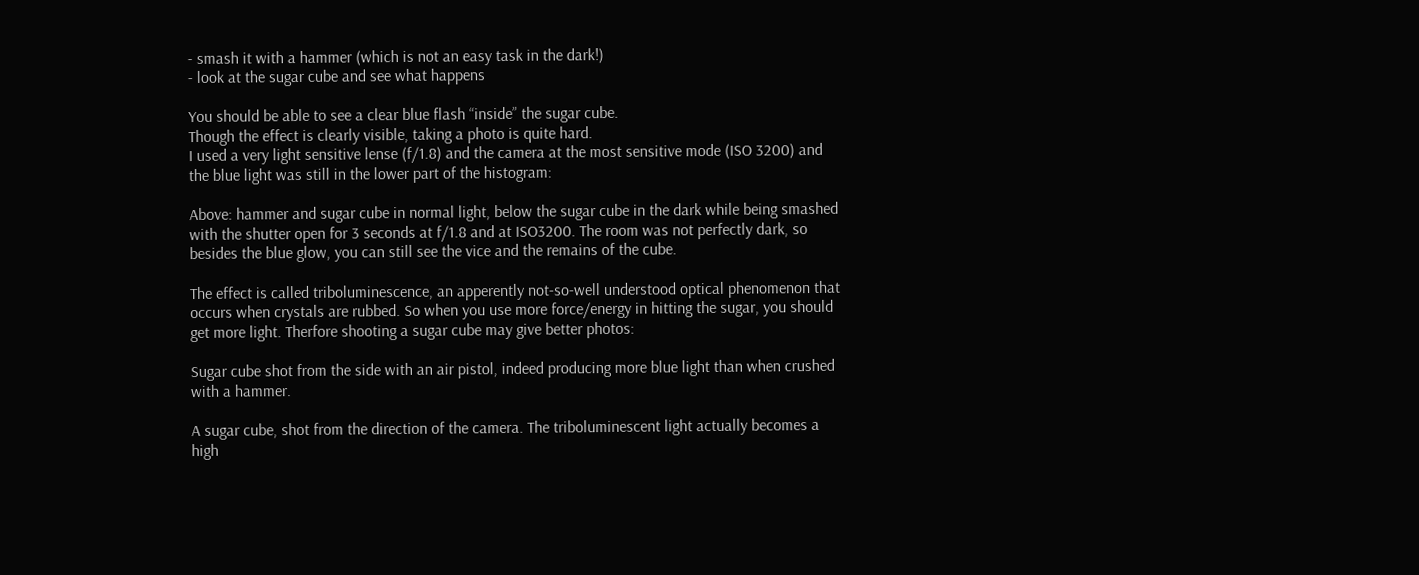- smash it with a hammer (which is not an easy task in the dark!)
- look at the sugar cube and see what happens

You should be able to see a clear blue flash “inside” the sugar cube.
Though the effect is clearly visible, taking a photo is quite hard.
I used a very light sensitive lense (f/1.8) and the camera at the most sensitive mode (ISO 3200) and the blue light was still in the lower part of the histogram:

Above: hammer and sugar cube in normal light, below the sugar cube in the dark while being smashed with the shutter open for 3 seconds at f/1.8 and at ISO3200. The room was not perfectly dark, so besides the blue glow, you can still see the vice and the remains of the cube.

The effect is called triboluminescence, an apperently not-so-well understood optical phenomenon that occurs when crystals are rubbed. So when you use more force/energy in hitting the sugar, you should get more light. Therfore shooting a sugar cube may give better photos:

Sugar cube shot from the side with an air pistol, indeed producing more blue light than when crushed with a hammer.

A sugar cube, shot from the direction of the camera. The triboluminescent light actually becomes a high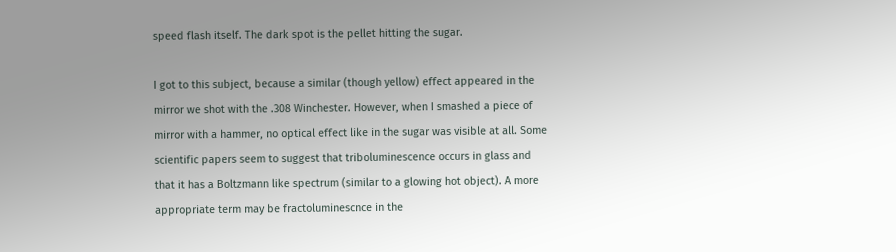speed flash itself. The dark spot is the pellet hitting the sugar.

I got to this subject, because a similar (though yellow) effect appeared in the mirror we shot with the .308 Winchester. However, when I smashed a piece of mirror with a hammer, no optical effect like in the sugar was visible at all. Some scientific papers seem to suggest that triboluminescence occurs in glass and that it has a Boltzmann like spectrum (similar to a glowing hot object). A more appropriate term may be fractoluminescnce in the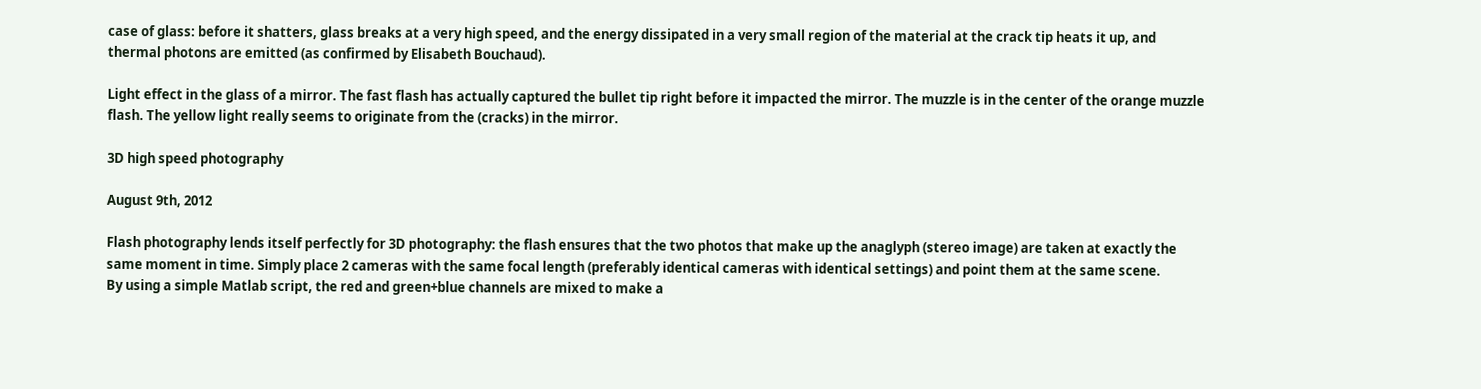case of glass: before it shatters, glass breaks at a very high speed, and the energy dissipated in a very small region of the material at the crack tip heats it up, and thermal photons are emitted (as confirmed by Elisabeth Bouchaud).

Light effect in the glass of a mirror. The fast flash has actually captured the bullet tip right before it impacted the mirror. The muzzle is in the center of the orange muzzle flash. The yellow light really seems to originate from the (cracks) in the mirror.

3D high speed photography

August 9th, 2012

Flash photography lends itself perfectly for 3D photography: the flash ensures that the two photos that make up the anaglyph (stereo image) are taken at exactly the same moment in time. Simply place 2 cameras with the same focal length (preferably identical cameras with identical settings) and point them at the same scene.
By using a simple Matlab script, the red and green+blue channels are mixed to make a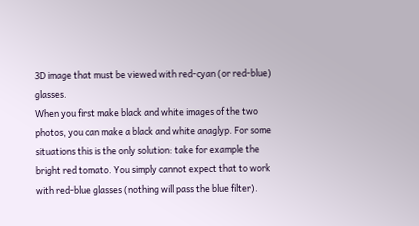3D image that must be viewed with red-cyan (or red-blue) glasses.
When you first make black and white images of the two photos, you can make a black and white anaglyp. For some situations this is the only solution: take for example the bright red tomato. You simply cannot expect that to work with red-blue glasses (nothing will pass the blue filter).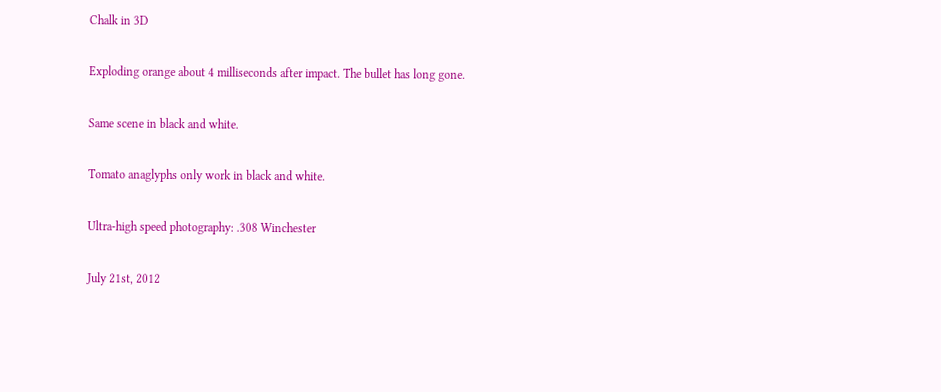Chalk in 3D

Exploding orange about 4 milliseconds after impact. The bullet has long gone.

Same scene in black and white.

Tomato anaglyphs only work in black and white.

Ultra-high speed photography: .308 Winchester

July 21st, 2012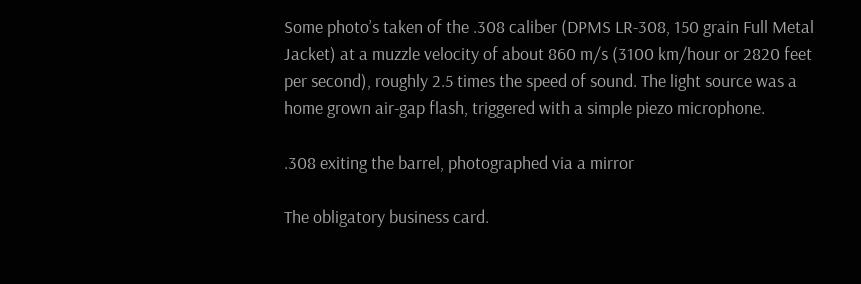Some photo’s taken of the .308 caliber (DPMS LR-308, 150 grain Full Metal Jacket) at a muzzle velocity of about 860 m/s (3100 km/hour or 2820 feet per second), roughly 2.5 times the speed of sound. The light source was a home grown air-gap flash, triggered with a simple piezo microphone.

.308 exiting the barrel, photographed via a mirror

The obligatory business card.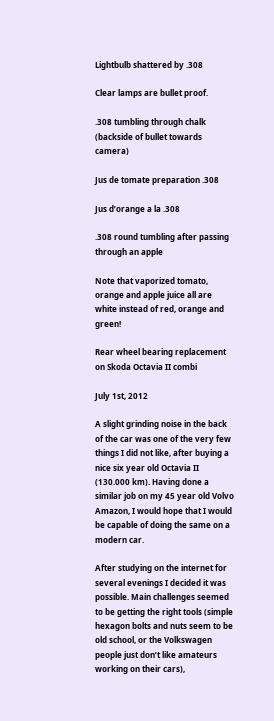Lightbulb shattered by .308

Clear lamps are bullet proof.

.308 tumbling through chalk (backside of bullet towards camera)

Jus de tomate preparation .308

Jus d’orange a la .308

.308 round tumbling after passing through an apple

Note that vaporized tomato, orange and apple juice all are white instead of red, orange and green!

Rear wheel bearing replacement on Skoda Octavia II combi

July 1st, 2012

A slight grinding noise in the back of the car was one of the very few things I did not like, after buying a nice six year old Octavia II (130.000 km). Having done a similar job on my 45 year old Volvo Amazon, I would hope that I would be capable of doing the same on a modern car.

After studying on the internet for several evenings I decided it was possible. Main challenges seemed to be getting the right tools (simple hexagon bolts and nuts seem to be old school, or the Volkswagen people just don’t like amateurs working on their cars),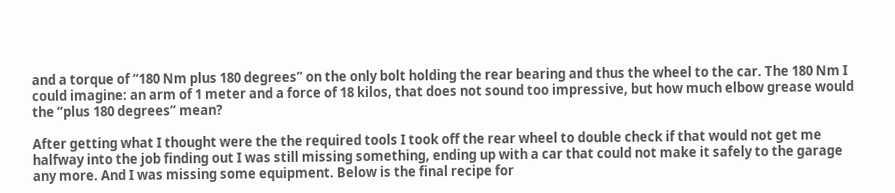and a torque of “180 Nm plus 180 degrees” on the only bolt holding the rear bearing and thus the wheel to the car. The 180 Nm I could imagine: an arm of 1 meter and a force of 18 kilos, that does not sound too impressive, but how much elbow grease would the “plus 180 degrees” mean?

After getting what I thought were the the required tools I took off the rear wheel to double check if that would not get me halfway into the job finding out I was still missing something, ending up with a car that could not make it safely to the garage any more. And I was missing some equipment. Below is the final recipe for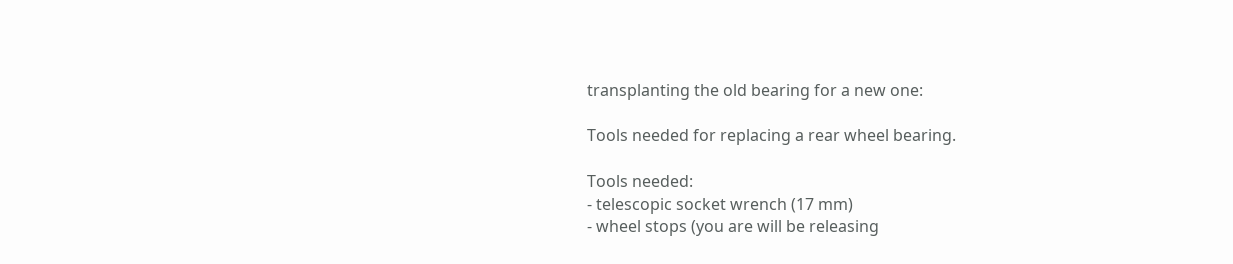transplanting the old bearing for a new one:

Tools needed for replacing a rear wheel bearing.

Tools needed:
- telescopic socket wrench (17 mm)
- wheel stops (you are will be releasing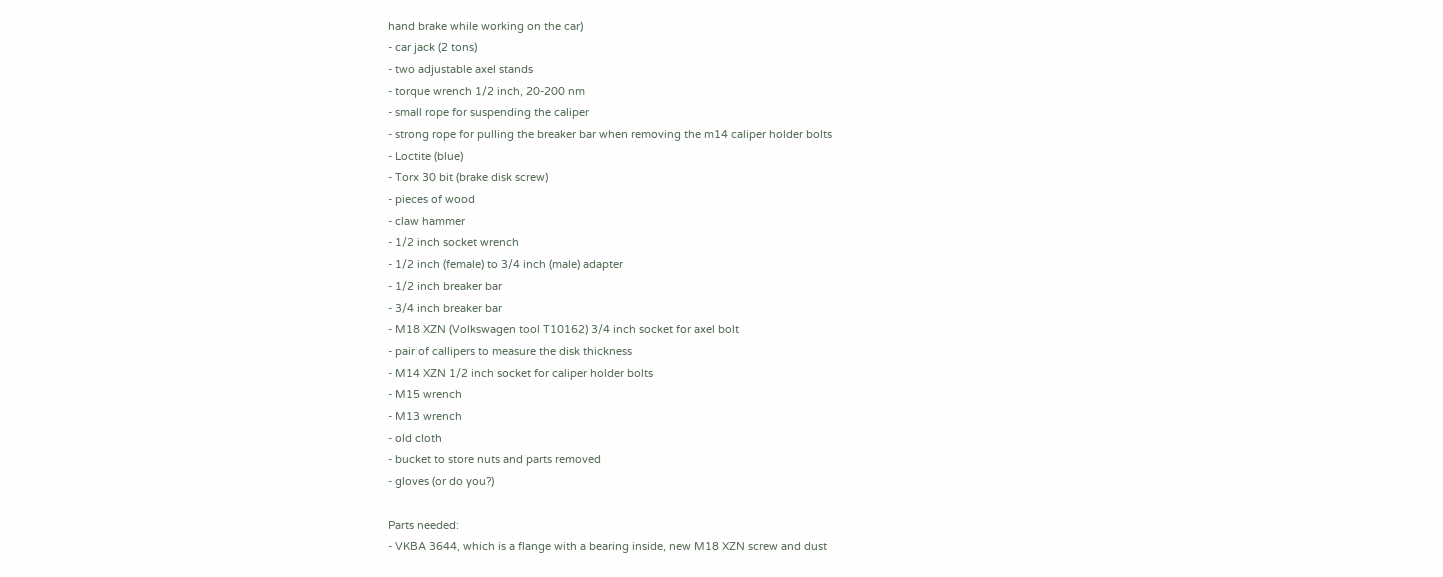hand brake while working on the car)
- car jack (2 tons)
- two adjustable axel stands
- torque wrench 1/2 inch, 20-200 nm
- small rope for suspending the caliper
- strong rope for pulling the breaker bar when removing the m14 caliper holder bolts
- Loctite (blue)
- Torx 30 bit (brake disk screw)
- pieces of wood
- claw hammer
- 1/2 inch socket wrench
- 1/2 inch (female) to 3/4 inch (male) adapter
- 1/2 inch breaker bar
- 3/4 inch breaker bar
- M18 XZN (Volkswagen tool T10162) 3/4 inch socket for axel bolt
- pair of callipers to measure the disk thickness
- M14 XZN 1/2 inch socket for caliper holder bolts
- M15 wrench
- M13 wrench
- old cloth
- bucket to store nuts and parts removed
- gloves (or do you?)

Parts needed:
- VKBA 3644, which is a flange with a bearing inside, new M18 XZN screw and dust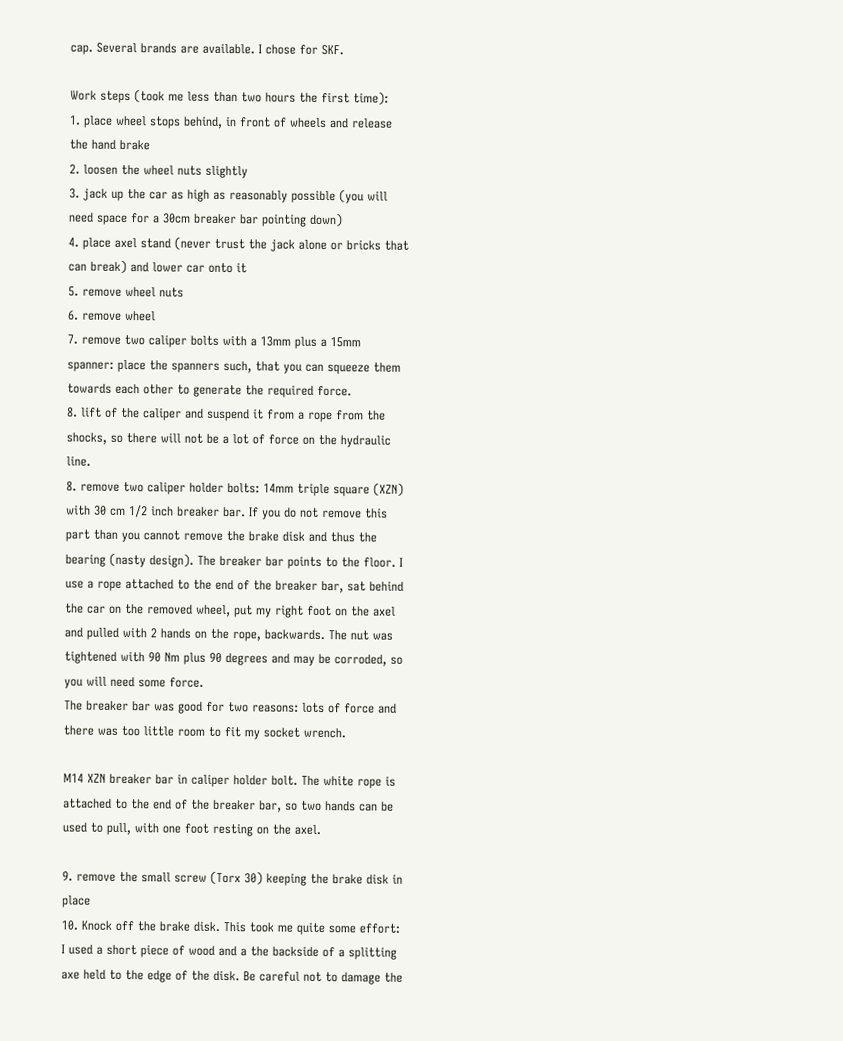cap. Several brands are available. I chose for SKF.

Work steps (took me less than two hours the first time):
1. place wheel stops behind, in front of wheels and release the hand brake
2. loosen the wheel nuts slightly
3. jack up the car as high as reasonably possible (you will need space for a 30cm breaker bar pointing down)
4. place axel stand (never trust the jack alone or bricks that can break) and lower car onto it
5. remove wheel nuts
6. remove wheel
7. remove two caliper bolts with a 13mm plus a 15mm spanner: place the spanners such, that you can squeeze them towards each other to generate the required force.
8. lift of the caliper and suspend it from a rope from the shocks, so there will not be a lot of force on the hydraulic line.
8. remove two caliper holder bolts: 14mm triple square (XZN) with 30 cm 1/2 inch breaker bar. If you do not remove this part than you cannot remove the brake disk and thus the bearing (nasty design). The breaker bar points to the floor. I use a rope attached to the end of the breaker bar, sat behind the car on the removed wheel, put my right foot on the axel and pulled with 2 hands on the rope, backwards. The nut was tightened with 90 Nm plus 90 degrees and may be corroded, so you will need some force.
The breaker bar was good for two reasons: lots of force and there was too little room to fit my socket wrench.

M14 XZN breaker bar in caliper holder bolt. The white rope is attached to the end of the breaker bar, so two hands can be used to pull, with one foot resting on the axel.

9. remove the small screw (Torx 30) keeping the brake disk in place
10. Knock off the brake disk. This took me quite some effort: I used a short piece of wood and a the backside of a splitting axe held to the edge of the disk. Be careful not to damage the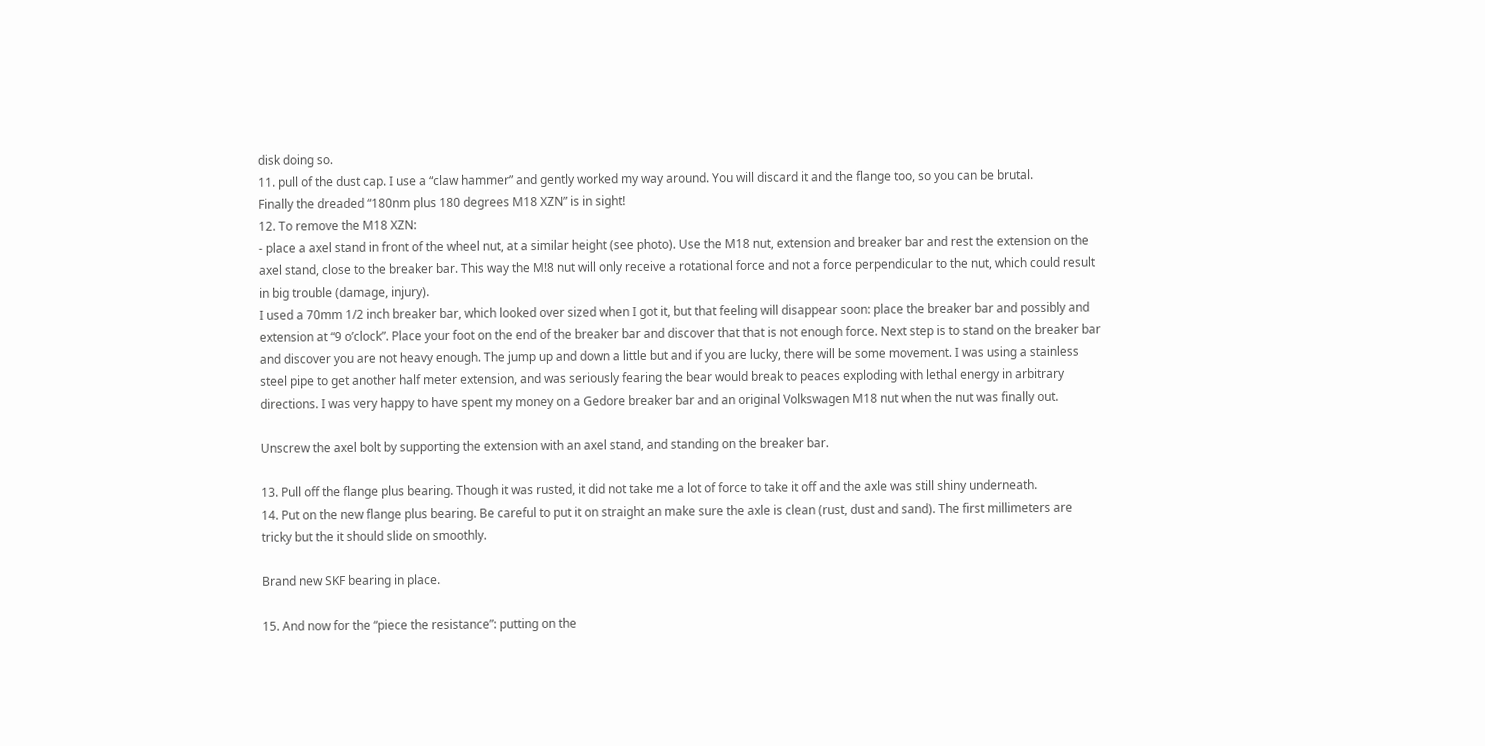disk doing so.
11. pull of the dust cap. I use a “claw hammer” and gently worked my way around. You will discard it and the flange too, so you can be brutal.
Finally the dreaded “180nm plus 180 degrees M18 XZN” is in sight!
12. To remove the M18 XZN:
- place a axel stand in front of the wheel nut, at a similar height (see photo). Use the M18 nut, extension and breaker bar and rest the extension on the axel stand, close to the breaker bar. This way the M!8 nut will only receive a rotational force and not a force perpendicular to the nut, which could result in big trouble (damage, injury).
I used a 70mm 1/2 inch breaker bar, which looked over sized when I got it, but that feeling will disappear soon: place the breaker bar and possibly and extension at “9 o’clock”. Place your foot on the end of the breaker bar and discover that that is not enough force. Next step is to stand on the breaker bar and discover you are not heavy enough. The jump up and down a little but and if you are lucky, there will be some movement. I was using a stainless steel pipe to get another half meter extension, and was seriously fearing the bear would break to peaces exploding with lethal energy in arbitrary directions. I was very happy to have spent my money on a Gedore breaker bar and an original Volkswagen M18 nut when the nut was finally out.

Unscrew the axel bolt by supporting the extension with an axel stand, and standing on the breaker bar.

13. Pull off the flange plus bearing. Though it was rusted, it did not take me a lot of force to take it off and the axle was still shiny underneath.
14. Put on the new flange plus bearing. Be careful to put it on straight an make sure the axle is clean (rust, dust and sand). The first millimeters are tricky but the it should slide on smoothly.

Brand new SKF bearing in place.

15. And now for the “piece the resistance”: putting on the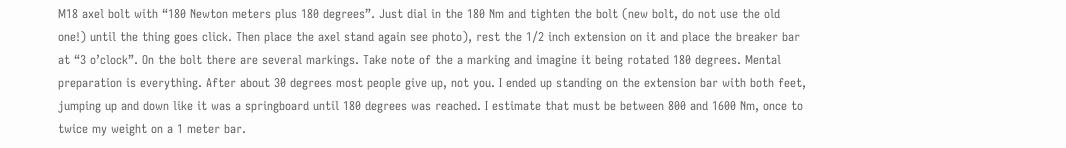M18 axel bolt with “180 Newton meters plus 180 degrees”. Just dial in the 180 Nm and tighten the bolt (new bolt, do not use the old one!) until the thing goes click. Then place the axel stand again see photo), rest the 1/2 inch extension on it and place the breaker bar at “3 o’clock”. On the bolt there are several markings. Take note of the a marking and imagine it being rotated 180 degrees. Mental preparation is everything. After about 30 degrees most people give up, not you. I ended up standing on the extension bar with both feet, jumping up and down like it was a springboard until 180 degrees was reached. I estimate that must be between 800 and 1600 Nm, once to twice my weight on a 1 meter bar.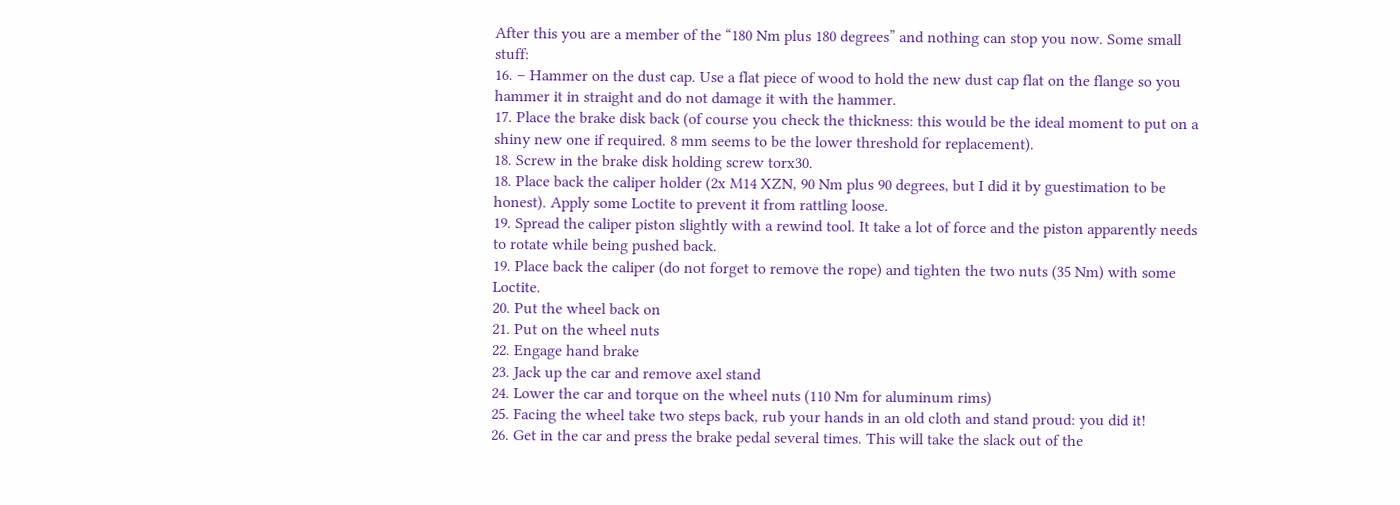After this you are a member of the “180 Nm plus 180 degrees” and nothing can stop you now. Some small stuff:
16. – Hammer on the dust cap. Use a flat piece of wood to hold the new dust cap flat on the flange so you hammer it in straight and do not damage it with the hammer.
17. Place the brake disk back (of course you check the thickness: this would be the ideal moment to put on a shiny new one if required. 8 mm seems to be the lower threshold for replacement).
18. Screw in the brake disk holding screw torx30.
18. Place back the caliper holder (2x M14 XZN, 90 Nm plus 90 degrees, but I did it by guestimation to be honest). Apply some Loctite to prevent it from rattling loose.
19. Spread the caliper piston slightly with a rewind tool. It take a lot of force and the piston apparently needs to rotate while being pushed back.
19. Place back the caliper (do not forget to remove the rope) and tighten the two nuts (35 Nm) with some Loctite.
20. Put the wheel back on
21. Put on the wheel nuts
22. Engage hand brake
23. Jack up the car and remove axel stand
24. Lower the car and torque on the wheel nuts (110 Nm for aluminum rims)
25. Facing the wheel take two steps back, rub your hands in an old cloth and stand proud: you did it!
26. Get in the car and press the brake pedal several times. This will take the slack out of the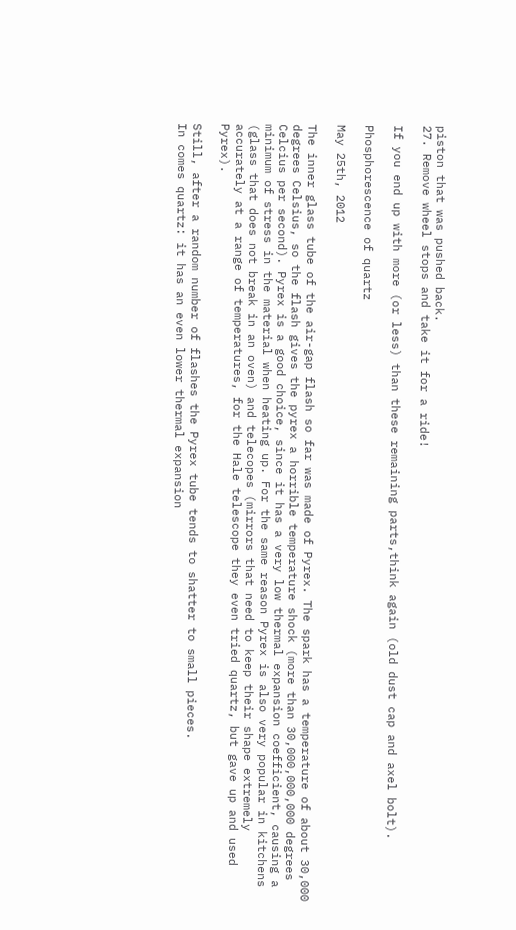piston that was pushed back.
27. Remove wheel stops and take it for a ride!

If you end up with more (or less) than these remaining parts,think again (old dust cap and axel bolt).

Phosphorescence of quartz

May 25th, 2012

The inner glass tube of the air-gap flash so far was made of Pyrex. The spark has a temperature of about 30,000 degrees Celsius, so the flash gives the pyrex a horrible temperature shock (more than 30,000,000,000 degrees Celcius per second). Pyrex is a good choice, since it has a very low thermal expansion coefficient, causing a minimum of stress in the material when heating up. For the same reason Pyrex is also very popular in kitchens (glass that does not break in an oven) and telecopes (mirrors that need to keep their shape extremely accurately at a range of temperatures, for the Hale telescope they even tried quartz, but gave up and used Pyrex).

Still, after a random number of flashes the Pyrex tube tends to shatter to small pieces.
In comes quartz: it has an even lower thermal expansion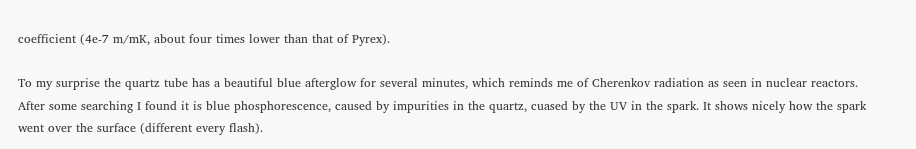coefficient (4e-7 m/mK, about four times lower than that of Pyrex).

To my surprise the quartz tube has a beautiful blue afterglow for several minutes, which reminds me of Cherenkov radiation as seen in nuclear reactors. After some searching I found it is blue phosphorescence, caused by impurities in the quartz, cuased by the UV in the spark. It shows nicely how the spark went over the surface (different every flash).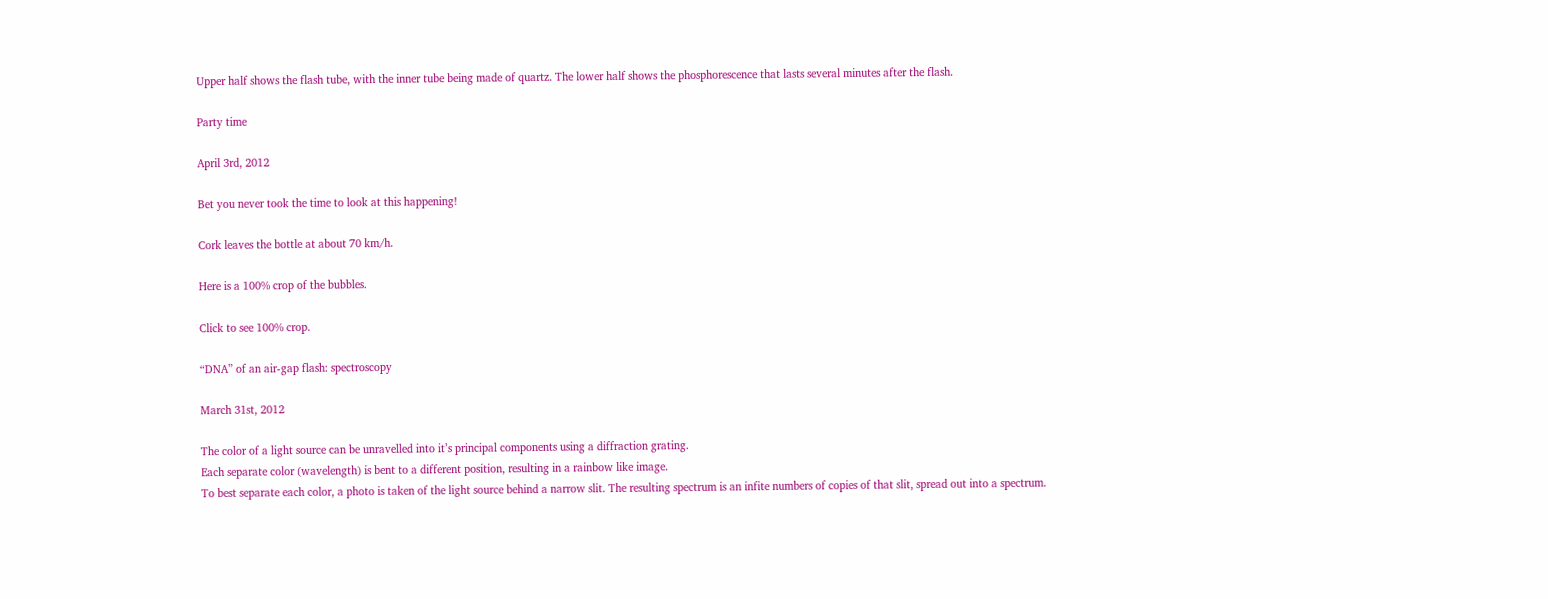Upper half shows the flash tube, with the inner tube being made of quartz. The lower half shows the phosphorescence that lasts several minutes after the flash.

Party time

April 3rd, 2012

Bet you never took the time to look at this happening!

Cork leaves the bottle at about 70 km/h.

Here is a 100% crop of the bubbles.

Click to see 100% crop.

“DNA” of an air-gap flash: spectroscopy

March 31st, 2012

The color of a light source can be unravelled into it’s principal components using a diffraction grating.
Each separate color (wavelength) is bent to a different position, resulting in a rainbow like image.
To best separate each color, a photo is taken of the light source behind a narrow slit. The resulting spectrum is an infite numbers of copies of that slit, spread out into a spectrum.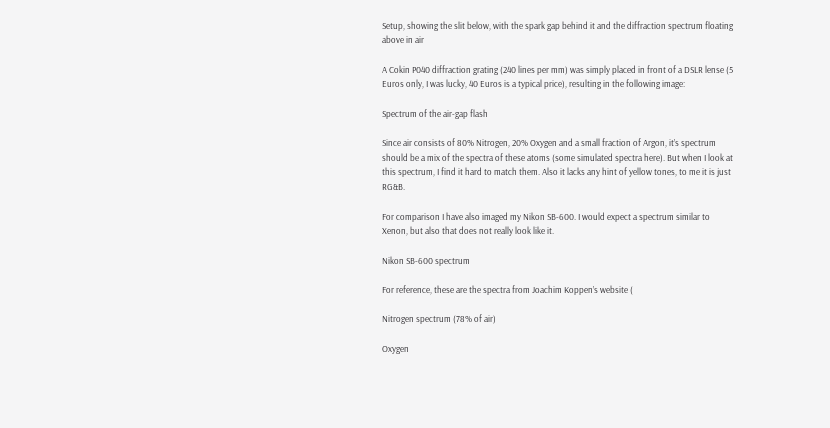Setup, showing the slit below, with the spark gap behind it and the diffraction spectrum floating above in air

A Cokin P040 diffraction grating (240 lines per mm) was simply placed in front of a DSLR lense (5 Euros only, I was lucky, 40 Euros is a typical price), resulting in the following image:

Spectrum of the air-gap flash

Since air consists of 80% Nitrogen, 20% Oxygen and a small fraction of Argon, it’s spectrum should be a mix of the spectra of these atoms (some simulated spectra here). But when I look at this spectrum, I find it hard to match them. Also it lacks any hint of yellow tones, to me it is just RG&B.

For comparison I have also imaged my Nikon SB-600. I would expect a spectrum similar to Xenon, but also that does not really look like it.

Nikon SB-600 spectrum

For reference, these are the spectra from Joachim Koppen’s website (

Nitrogen spectrum (78% of air)

Oxygen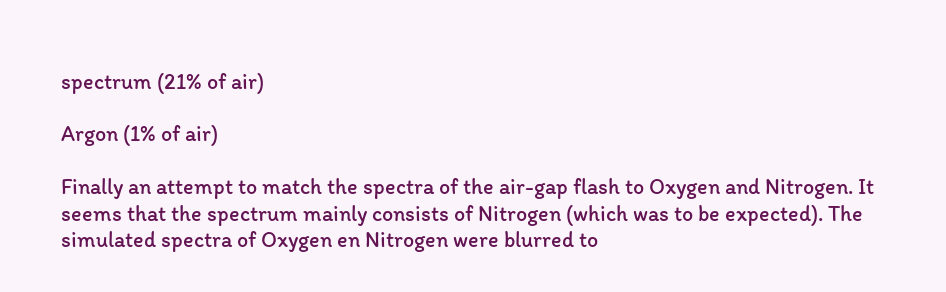spectrum (21% of air)

Argon (1% of air)

Finally an attempt to match the spectra of the air-gap flash to Oxygen and Nitrogen. It seems that the spectrum mainly consists of Nitrogen (which was to be expected). The simulated spectra of Oxygen en Nitrogen were blurred to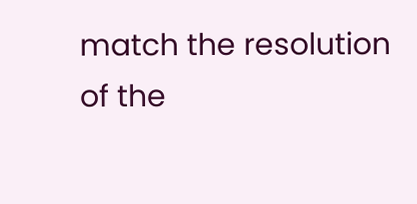match the resolution of the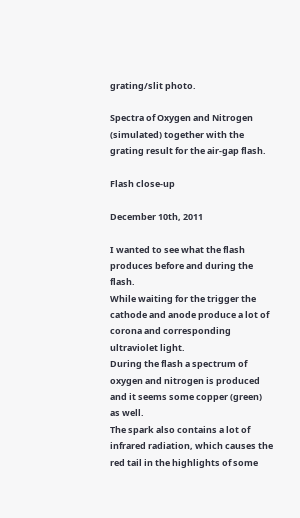grating/slit photo.

Spectra of Oxygen and Nitrogen (simulated) together with the grating result for the air-gap flash.

Flash close-up

December 10th, 2011

I wanted to see what the flash produces before and during the flash.
While waiting for the trigger the cathode and anode produce a lot of corona and corresponding ultraviolet light.
During the flash a spectrum of oxygen and nitrogen is produced and it seems some copper (green) as well.
The spark also contains a lot of infrared radiation, which causes the red tail in the highlights of some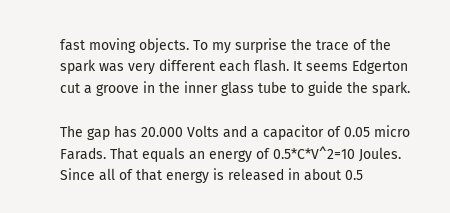fast moving objects. To my surprise the trace of the spark was very different each flash. It seems Edgerton cut a groove in the inner glass tube to guide the spark.

The gap has 20.000 Volts and a capacitor of 0.05 micro Farads. That equals an energy of 0.5*C*V^2=10 Joules. Since all of that energy is released in about 0.5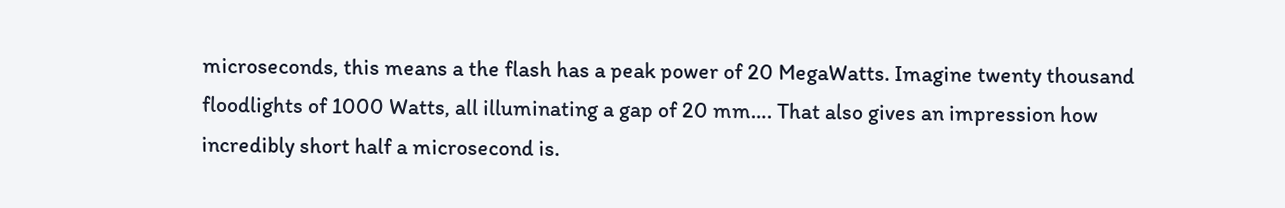microseconds, this means a the flash has a peak power of 20 MegaWatts. Imagine twenty thousand floodlights of 1000 Watts, all illuminating a gap of 20 mm…. That also gives an impression how incredibly short half a microsecond is.